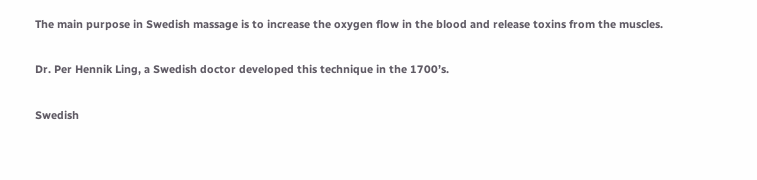The main purpose in Swedish massage is to increase the oxygen flow in the blood and release toxins from the muscles.

Dr. Per Hennik Ling, a Swedish doctor developed this technique in the 1700’s.

Swedish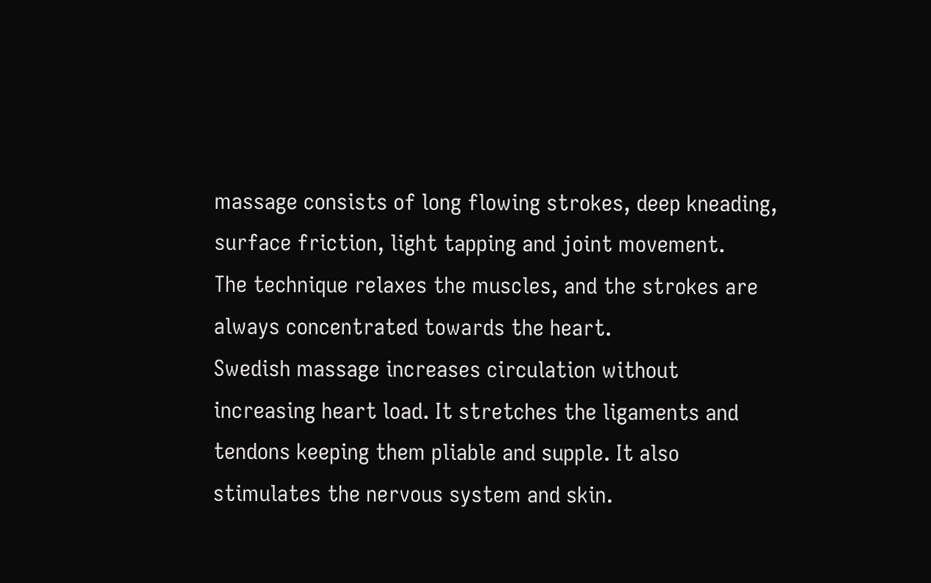massage consists of long flowing strokes, deep kneading, surface friction, light tapping and joint movement.
The technique relaxes the muscles, and the strokes are always concentrated towards the heart.
Swedish massage increases circulation without increasing heart load. It stretches the ligaments and tendons keeping them pliable and supple. It also stimulates the nervous system and skin.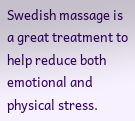Swedish massage is a great treatment to help reduce both emotional and physical stress.